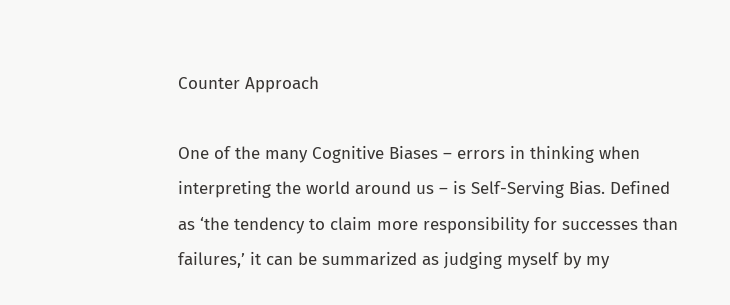Counter Approach

One of the many Cognitive Biases – errors in thinking when interpreting the world around us – is Self-Serving Bias. Defined as ‘the tendency to claim more responsibility for successes than failures,’ it can be summarized as judging myself by my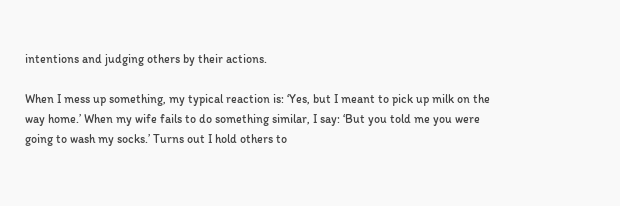intentions and judging others by their actions.

When I mess up something, my typical reaction is: ‘Yes, but I meant to pick up milk on the way home.’ When my wife fails to do something similar, I say: ‘But you told me you were going to wash my socks.’ Turns out I hold others to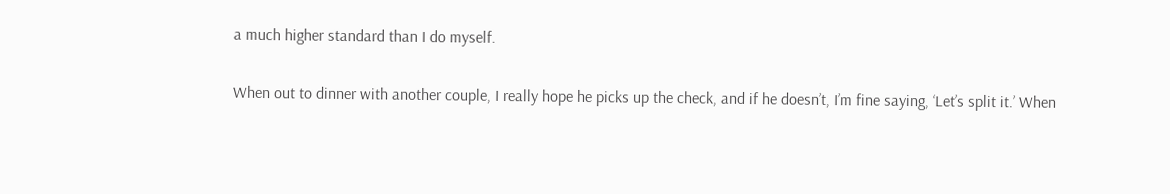a much higher standard than I do myself.

When out to dinner with another couple, I really hope he picks up the check, and if he doesn’t, I’m fine saying, ‘Let’s split it.’ When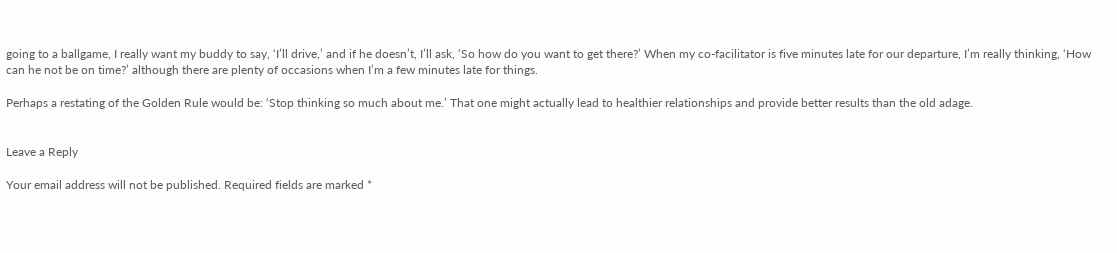going to a ballgame, I really want my buddy to say, ‘I’ll drive,’ and if he doesn’t, I’ll ask, ‘So how do you want to get there?’ When my co-facilitator is five minutes late for our departure, I’m really thinking, ‘How can he not be on time?’ although there are plenty of occasions when I’m a few minutes late for things.

Perhaps a restating of the Golden Rule would be: ‘Stop thinking so much about me.’ That one might actually lead to healthier relationships and provide better results than the old adage.


Leave a Reply

Your email address will not be published. Required fields are marked *